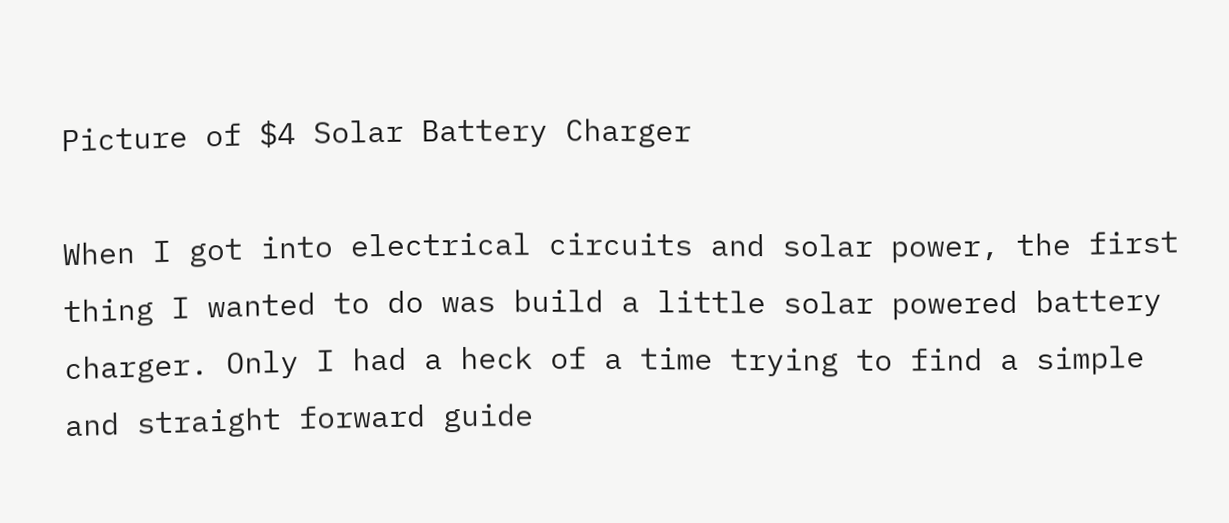Picture of $4 Solar Battery Charger

When I got into electrical circuits and solar power, the first thing I wanted to do was build a little solar powered battery charger. Only I had a heck of a time trying to find a simple and straight forward guide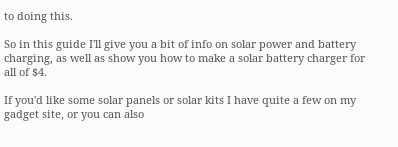to doing this.

So in this guide I'll give you a bit of info on solar power and battery charging, as well as show you how to make a solar battery charger for all of $4.

If you'd like some solar panels or solar kits I have quite a few on my gadget site, or you can also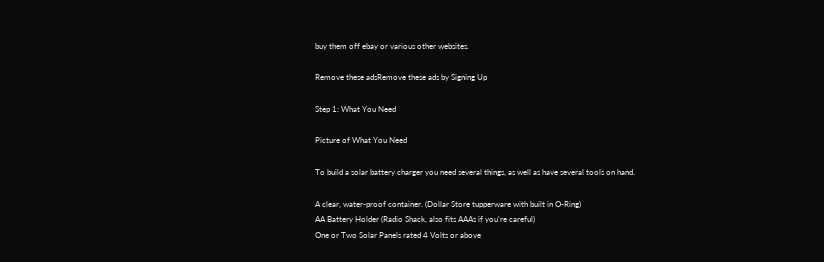buy them off ebay or various other websites.

Remove these adsRemove these ads by Signing Up

Step 1: What You Need

Picture of What You Need

To build a solar battery charger you need several things, as well as have several tools on hand.

A clear, water-proof container. (Dollar Store tupperware with built in O-Ring)
AA Battery Holder (Radio Shack, also fits AAAs if you're careful)
One or Two Solar Panels rated 4 Volts or above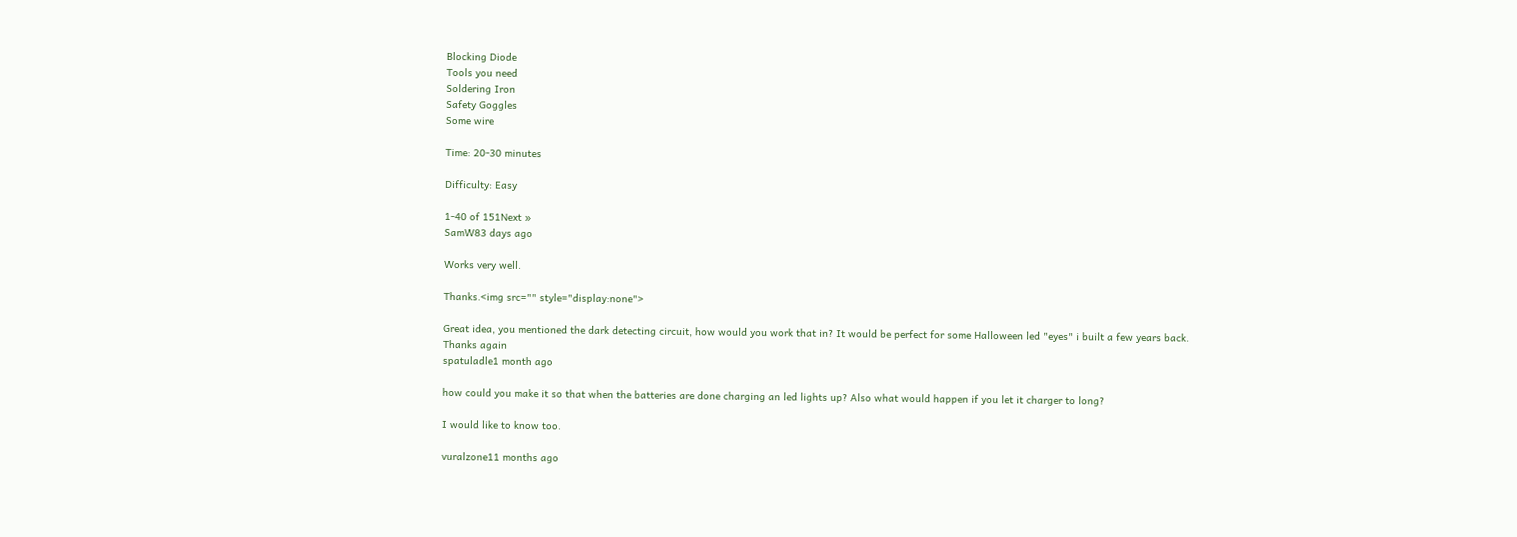Blocking Diode
Tools you need
Soldering Iron
Safety Goggles
Some wire

Time: 20-30 minutes

Difficulty: Easy

1-40 of 151Next »
SamW83 days ago

Works very well.

Thanks.<img src="" style="display:none">

Great idea, you mentioned the dark detecting circuit, how would you work that in? It would be perfect for some Halloween led "eyes" i built a few years back.
Thanks again
spatuladle1 month ago

how could you make it so that when the batteries are done charging an led lights up? Also what would happen if you let it charger to long?

I would like to know too.

vuralzone11 months ago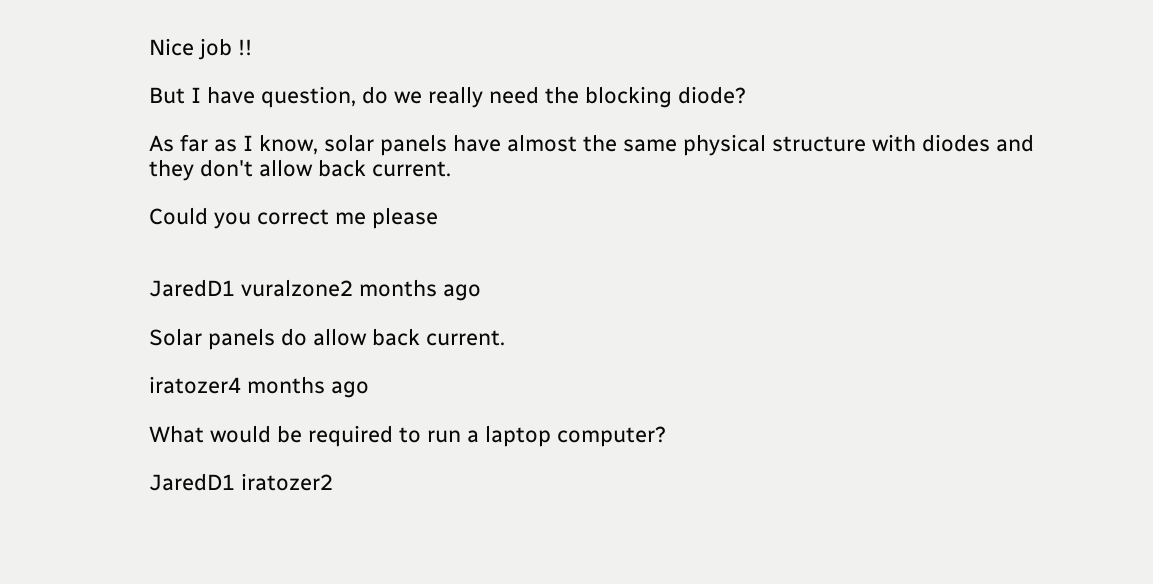Nice job !!

But I have question, do we really need the blocking diode?

As far as I know, solar panels have almost the same physical structure with diodes and they don't allow back current.

Could you correct me please


JaredD1 vuralzone2 months ago

Solar panels do allow back current.

iratozer4 months ago

What would be required to run a laptop computer?

JaredD1 iratozer2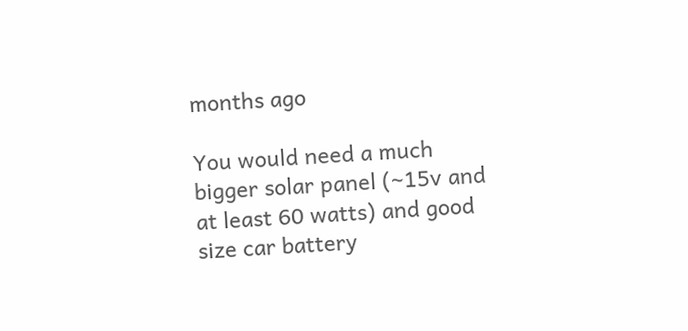months ago

You would need a much bigger solar panel (~15v and at least 60 watts) and good size car battery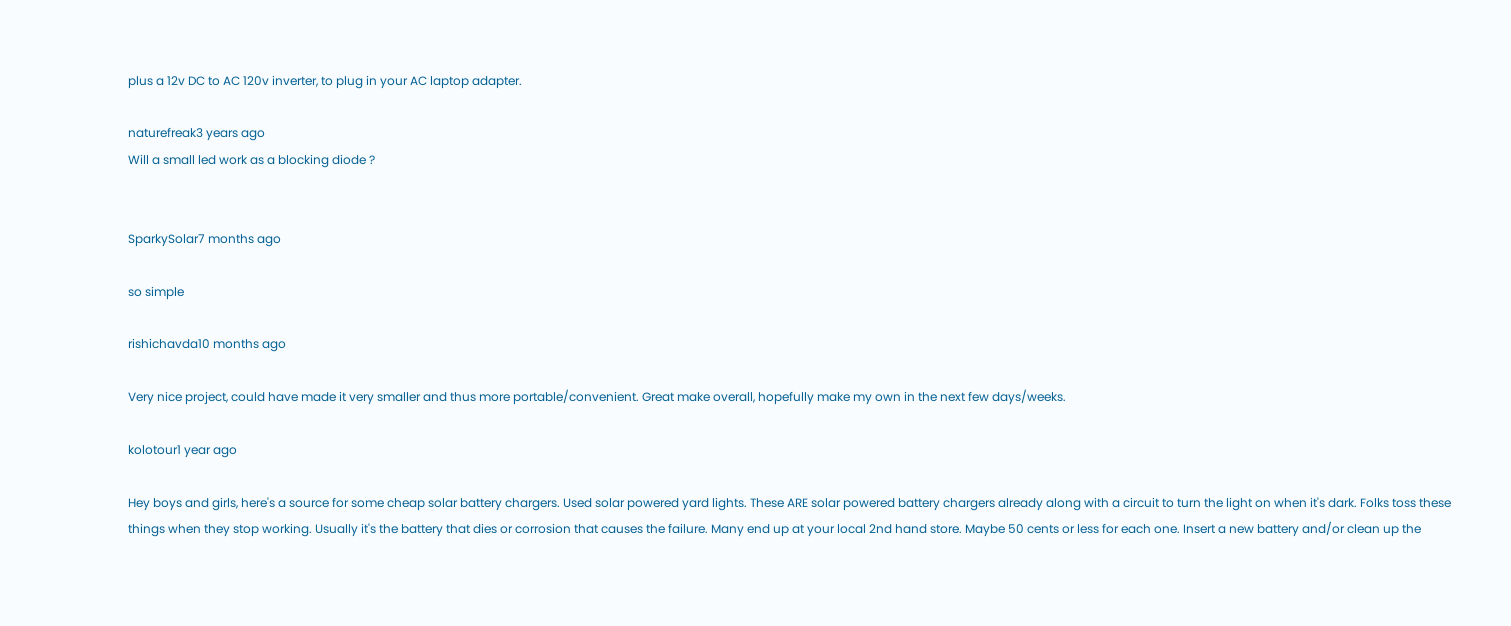plus a 12v DC to AC 120v inverter, to plug in your AC laptop adapter.

naturefreak3 years ago
Will a small led work as a blocking diode ?


SparkySolar7 months ago

so simple

rishichavda10 months ago

Very nice project, could have made it very smaller and thus more portable/convenient. Great make overall, hopefully make my own in the next few days/weeks.

kolotour1 year ago

Hey boys and girls, here's a source for some cheap solar battery chargers. Used solar powered yard lights. These ARE solar powered battery chargers already along with a circuit to turn the light on when it's dark. Folks toss these things when they stop working. Usually it's the battery that dies or corrosion that causes the failure. Many end up at your local 2nd hand store. Maybe 50 cents or less for each one. Insert a new battery and/or clean up the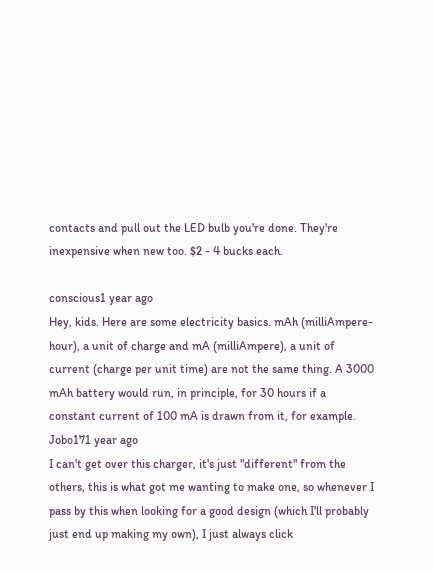contacts and pull out the LED bulb you're done. They're inexpensive when new too. $2 - 4 bucks each.

conscious1 year ago
Hey, kids. Here are some electricity basics. mAh (milliAmpere-hour), a unit of charge and mA (milliAmpere), a unit of current (charge per unit time) are not the same thing. A 3000 mAh battery would run, in principle, for 30 hours if a constant current of 100 mA is drawn from it, for example.
Jobo171 year ago
I can't get over this charger, it's just "different" from the others, this is what got me wanting to make one, so whenever I pass by this when looking for a good design (which I'll probably just end up making my own), I just always click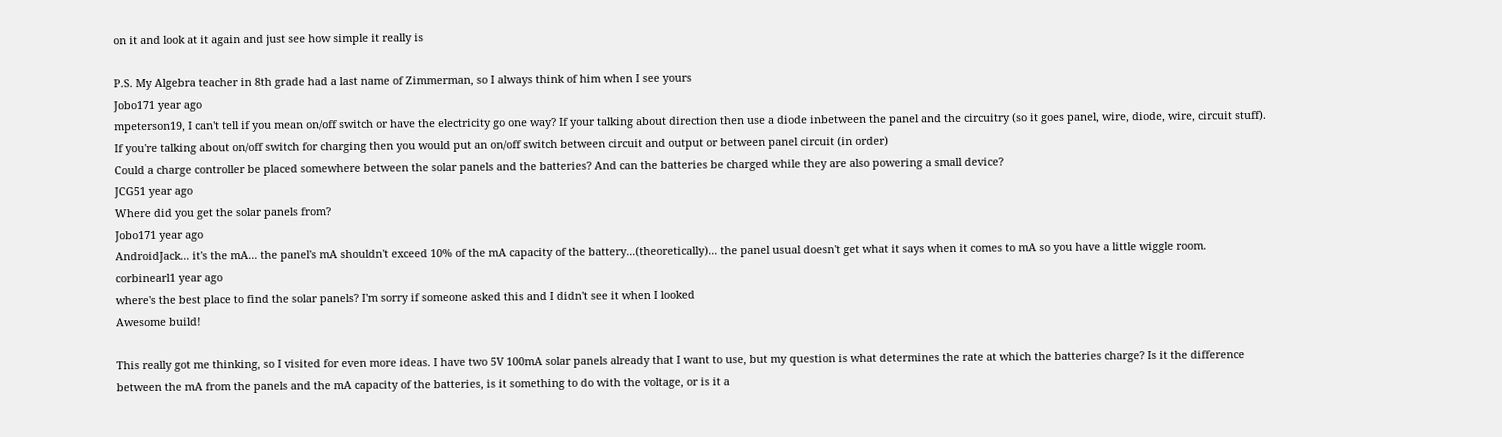on it and look at it again and just see how simple it really is

P.S. My Algebra teacher in 8th grade had a last name of Zimmerman, so I always think of him when I see yours
Jobo171 year ago
mpeterson19, I can't tell if you mean on/off switch or have the electricity go one way? If your talking about direction then use a diode inbetween the panel and the circuitry (so it goes panel, wire, diode, wire, circuit stuff). If you're talking about on/off switch for charging then you would put an on/off switch between circuit and output or between panel circuit (in order)
Could a charge controller be placed somewhere between the solar panels and the batteries? And can the batteries be charged while they are also powering a small device?
JCG51 year ago
Where did you get the solar panels from?
Jobo171 year ago
AndroidJack... it's the mA... the panel's mA shouldn't exceed 10% of the mA capacity of the battery...(theoretically)... the panel usual doesn't get what it says when it comes to mA so you have a little wiggle room.
corbinearl1 year ago
where's the best place to find the solar panels? I'm sorry if someone asked this and I didn't see it when I looked
Awesome build!

This really got me thinking, so I visited for even more ideas. I have two 5V 100mA solar panels already that I want to use, but my question is what determines the rate at which the batteries charge? Is it the difference between the mA from the panels and the mA capacity of the batteries, is it something to do with the voltage, or is it a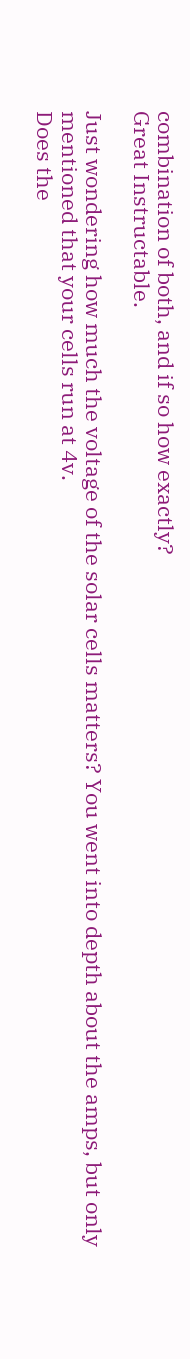combination of both, and if so how exactly?
Great Instructable.

Just wondering how much the voltage of the solar cells matters? You went into depth about the amps, but only mentioned that your cells run at 4v.
Does the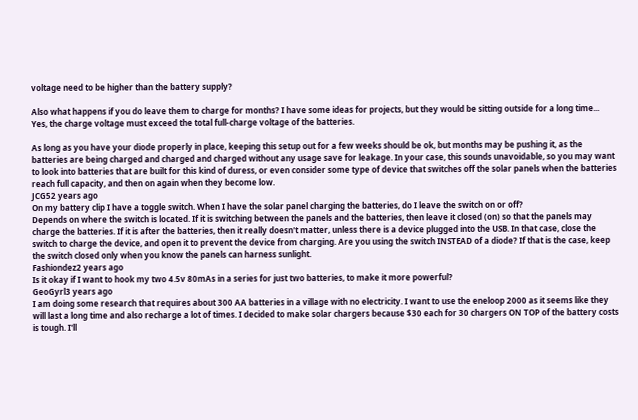voltage need to be higher than the battery supply?

Also what happens if you do leave them to charge for months? I have some ideas for projects, but they would be sitting outside for a long time...
Yes, the charge voltage must exceed the total full-charge voltage of the batteries.

As long as you have your diode properly in place, keeping this setup out for a few weeks should be ok, but months may be pushing it, as the batteries are being charged and charged and charged without any usage save for leakage. In your case, this sounds unavoidable, so you may want to look into batteries that are built for this kind of duress, or even consider some type of device that switches off the solar panels when the batteries reach full capacity, and then on again when they become low.
JCG52 years ago
On my battery clip I have a toggle switch. When I have the solar panel charging the batteries, do I leave the switch on or off?
Depends on where the switch is located. If it is switching between the panels and the batteries, then leave it closed (on) so that the panels may charge the batteries. If it is after the batteries, then it really doesn't matter, unless there is a device plugged into the USB. In that case, close the switch to charge the device, and open it to prevent the device from charging. Are you using the switch INSTEAD of a diode? If that is the case, keep the switch closed only when you know the panels can harness sunlight.
Fashiondez2 years ago
Is it okay if I want to hook my two 4.5v 80mAs in a series for just two batteries, to make it more powerful?
GeoGyrl3 years ago
I am doing some research that requires about 300 AA batteries in a village with no electricity. I want to use the eneloop 2000 as it seems like they will last a long time and also recharge a lot of times. I decided to make solar chargers because $30 each for 30 chargers ON TOP of the battery costs is tough. I'll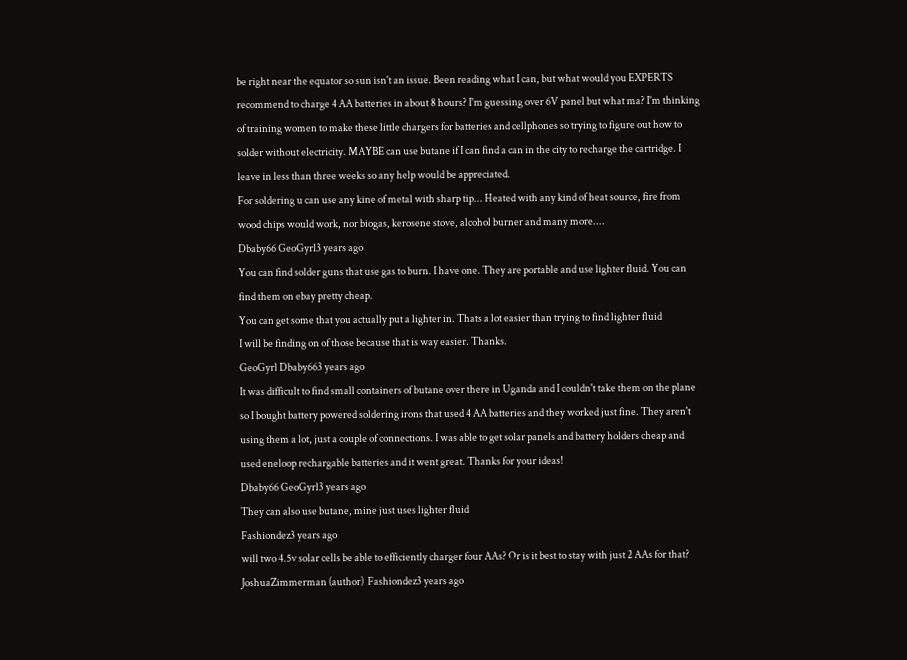be right near the equator so sun isn't an issue. Been reading what I can, but what would you EXPERTS recommend to charge 4 AA batteries in about 8 hours? I'm guessing over 6V panel but what ma? I'm thinking of training women to make these little chargers for batteries and cellphones so trying to figure out how to solder without electricity. MAYBE can use butane if I can find a can in the city to recharge the cartridge. I leave in less than three weeks so any help would be appreciated.
For soldering u can use any kine of metal with sharp tip... Heated with any kind of heat source, fire from wood chips would work, nor biogas, kerosene stove, alcohol burner and many more....
Dbaby66 GeoGyrl3 years ago
You can find solder guns that use gas to burn. I have one. They are portable and use lighter fluid. You can find them on ebay pretty cheap.
You can get some that you actually put a lighter in. Thats a lot easier than trying to find lighter fluid
I will be finding on of those because that is way easier. Thanks.
GeoGyrl Dbaby663 years ago
It was difficult to find small containers of butane over there in Uganda and I couldn't take them on the plane so I bought battery powered soldering irons that used 4 AA batteries and they worked just fine. They aren't using them a lot, just a couple of connections. I was able to get solar panels and battery holders cheap and used eneloop rechargable batteries and it went great. Thanks for your ideas!
Dbaby66 GeoGyrl3 years ago
They can also use butane, mine just uses lighter fluid
Fashiondez3 years ago
will two 4.5v solar cells be able to efficiently charger four AAs? Or is it best to stay with just 2 AAs for that?
JoshuaZimmerman (author)  Fashiondez3 years ago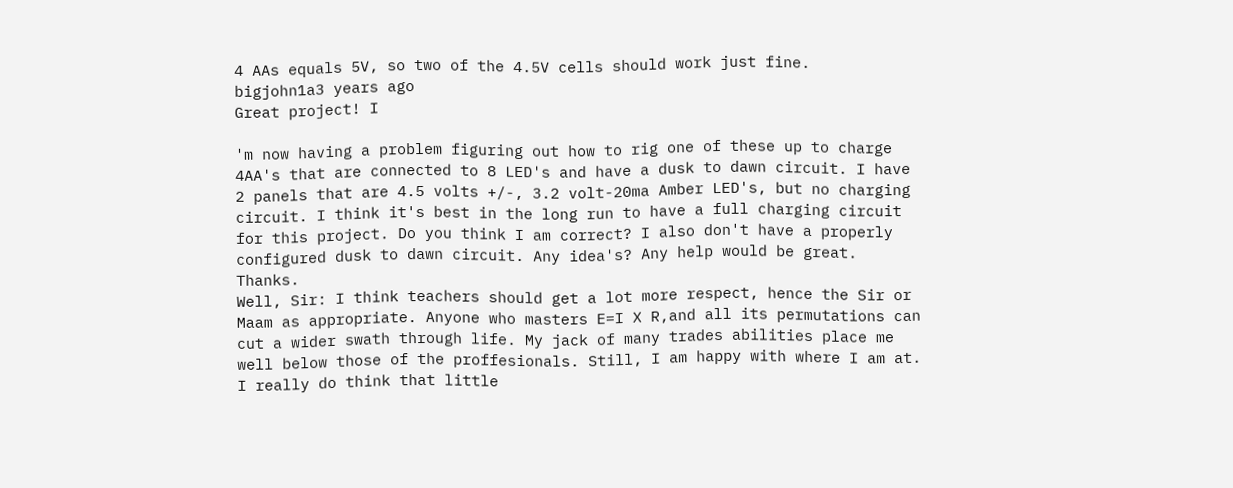4 AAs equals 5V, so two of the 4.5V cells should work just fine.
bigjohn1a3 years ago
Great project! I

'm now having a problem figuring out how to rig one of these up to charge 4AA's that are connected to 8 LED's and have a dusk to dawn circuit. I have 2 panels that are 4.5 volts +/-, 3.2 volt-20ma Amber LED's, but no charging circuit. I think it's best in the long run to have a full charging circuit for this project. Do you think I am correct? I also don't have a properly configured dusk to dawn circuit. Any idea's? Any help would be great. Thanks.
Well, Sir: I think teachers should get a lot more respect, hence the Sir or Maam as appropriate. Anyone who masters E=I X R,and all its permutations can cut a wider swath through life. My jack of many trades abilities place me well below those of the proffesionals. Still, I am happy with where I am at. I really do think that little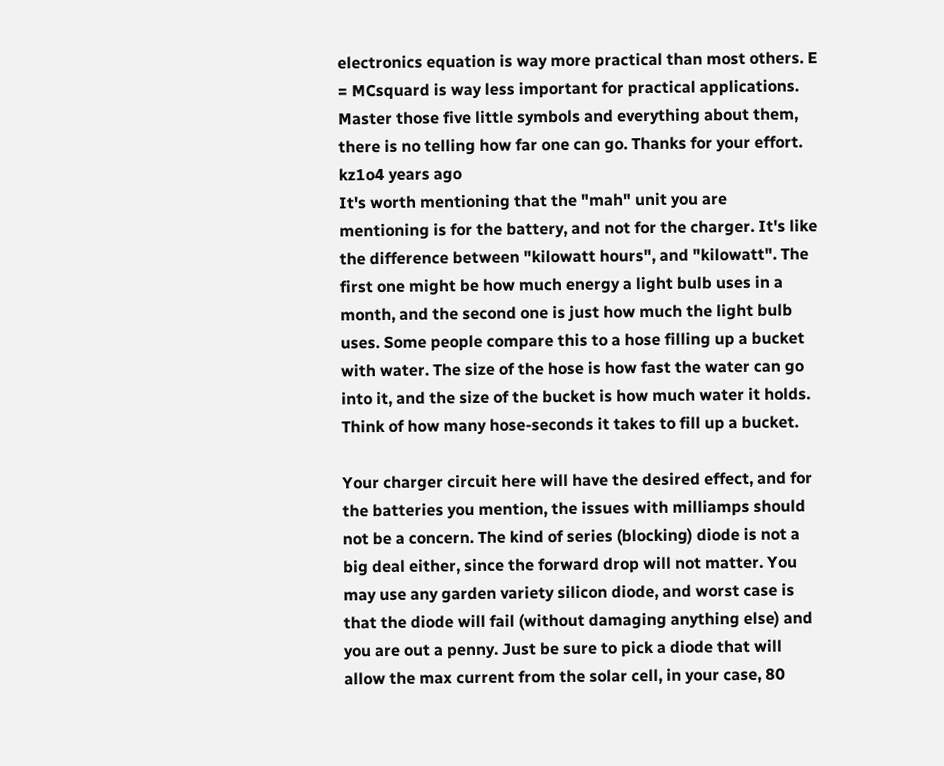electronics equation is way more practical than most others. E = MCsquard is way less important for practical applications. Master those five little symbols and everything about them, there is no telling how far one can go. Thanks for your effort.
kz1o4 years ago
It's worth mentioning that the "mah" unit you are mentioning is for the battery, and not for the charger. It's like the difference between "kilowatt hours", and "kilowatt". The first one might be how much energy a light bulb uses in a month, and the second one is just how much the light bulb uses. Some people compare this to a hose filling up a bucket with water. The size of the hose is how fast the water can go into it, and the size of the bucket is how much water it holds. Think of how many hose-seconds it takes to fill up a bucket.

Your charger circuit here will have the desired effect, and for the batteries you mention, the issues with milliamps should not be a concern. The kind of series (blocking) diode is not a big deal either, since the forward drop will not matter. You may use any garden variety silicon diode, and worst case is that the diode will fail (without damaging anything else) and you are out a penny. Just be sure to pick a diode that will allow the max current from the solar cell, in your case, 80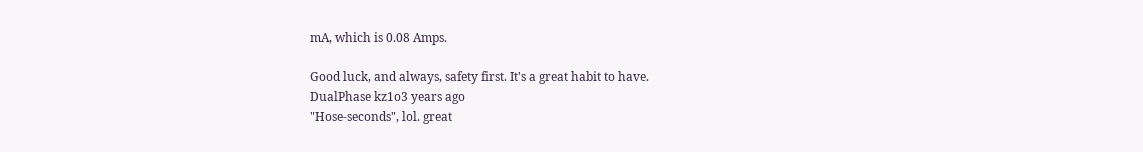mA, which is 0.08 Amps.

Good luck, and always, safety first. It's a great habit to have.
DualPhase kz1o3 years ago
"Hose-seconds", lol. great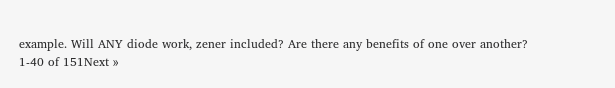example. Will ANY diode work, zener included? Are there any benefits of one over another?
1-40 of 151Next »